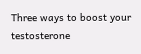Three ways to boost your testosterone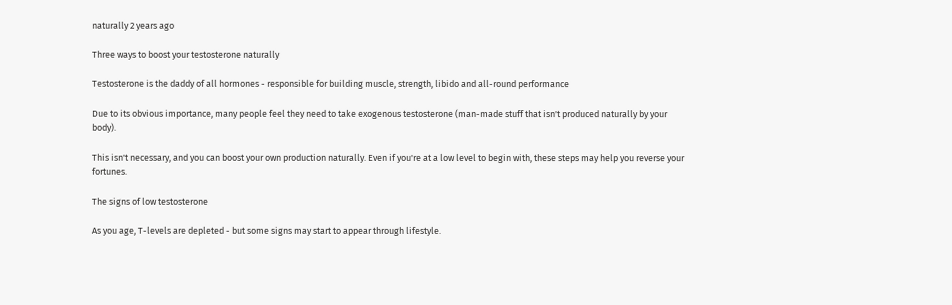naturally 2 years ago

Three ways to boost your testosterone naturally

Testosterone is the daddy of all hormones - responsible for building muscle, strength, libido and all-round performance

Due to its obvious importance, many people feel they need to take exogenous testosterone (man-made stuff that isn't produced naturally by your body).

This isn't necessary, and you can boost your own production naturally. Even if you're at a low level to begin with, these steps may help you reverse your fortunes.

The signs of low testosterone

As you age, T-levels are depleted - but some signs may start to appear through lifestyle.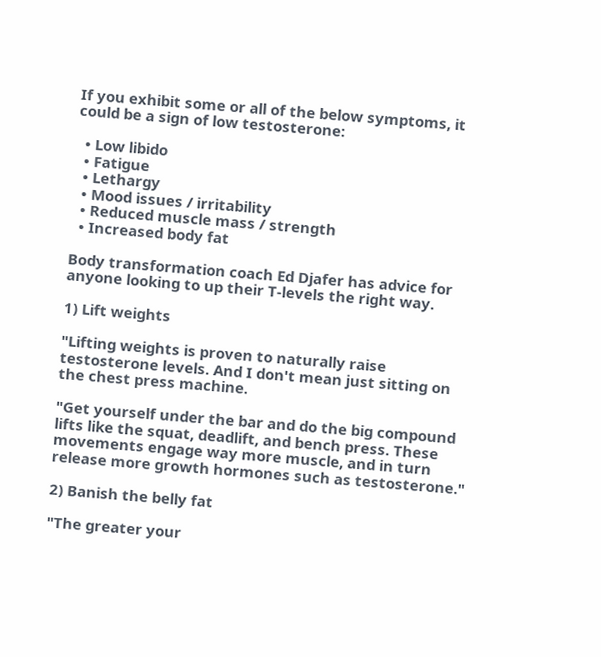If you exhibit some or all of the below symptoms, it could be a sign of low testosterone:

  • Low libido
  • Fatigue
  • Lethargy
  • Mood issues / irritability
  • Reduced muscle mass / strength
  • Increased body fat

Body transformation coach Ed Djafer has advice for anyone looking to up their T-levels the right way.

1) Lift weights

"Lifting weights is proven to naturally raise testosterone levels. And I don't mean just sitting on the chest press machine.

"Get yourself under the bar and do the big compound lifts like the squat, deadlift, and bench press. These movements engage way more muscle, and in turn release more growth hormones such as testosterone."

2) Banish the belly fat

"The greater your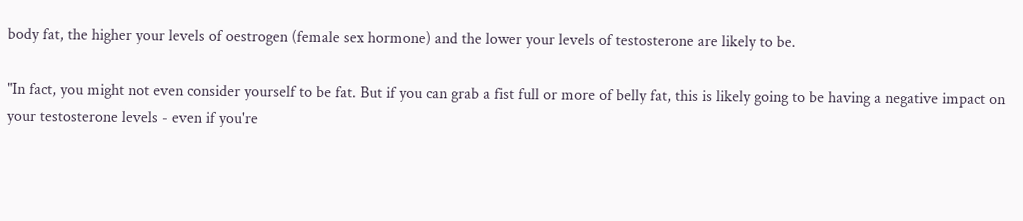body fat, the higher your levels of oestrogen (female sex hormone) and the lower your levels of testosterone are likely to be.

"In fact, you might not even consider yourself to be fat. But if you can grab a fist full or more of belly fat, this is likely going to be having a negative impact on your testosterone levels - even if you're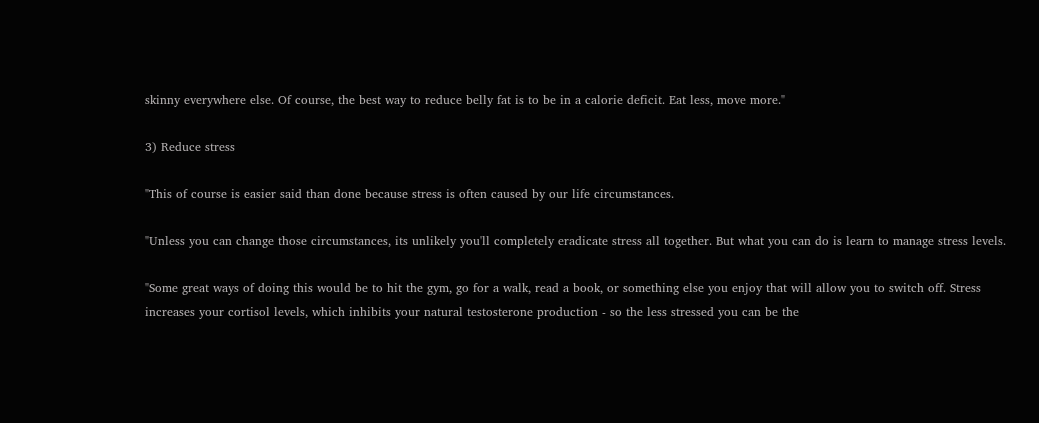skinny everywhere else. Of course, the best way to reduce belly fat is to be in a calorie deficit. Eat less, move more."

3) Reduce stress

"This of course is easier said than done because stress is often caused by our life circumstances.

"Unless you can change those circumstances, its unlikely you'll completely eradicate stress all together. But what you can do is learn to manage stress levels.

"Some great ways of doing this would be to hit the gym, go for a walk, read a book, or something else you enjoy that will allow you to switch off. Stress increases your cortisol levels, which inhibits your natural testosterone production - so the less stressed you can be the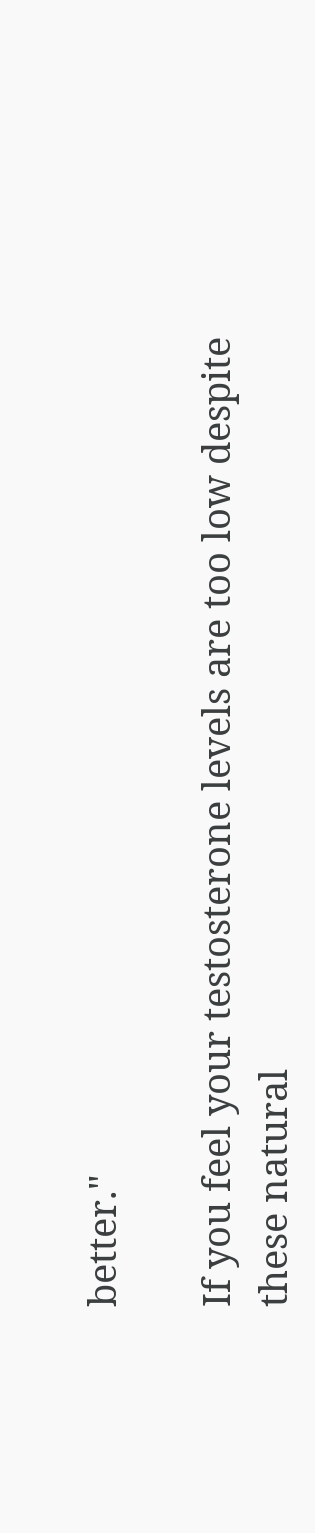better."

If you feel your testosterone levels are too low despite these natural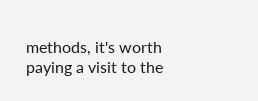methods, it's worth paying a visit to the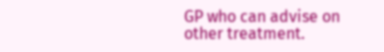GP who can advise on other treatment.